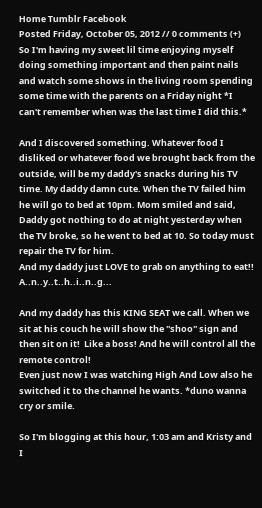Home Tumblr Facebook
Posted Friday, October 05, 2012 // 0 comments (+)
So I'm having my sweet lil time enjoying myself doing something important and then paint nails and watch some shows in the living room spending some time with the parents on a Friday night *I can't remember when was the last time I did this.*

And I discovered something. Whatever food I disliked or whatever food we brought back from the outside, will be my daddy's snacks during his TV time. My daddy damn cute. When the TV failed him he will go to bed at 10pm. Mom smiled and said, Daddy got nothing to do at night yesterday when the TV broke, so he went to bed at 10. So today must repair the TV for him.
And my daddy just LOVE to grab on anything to eat!! A..n..y..t..h..i..n..g...

And my daddy has this KING SEAT we call. When we sit at his couch he will show the ''shoo'' sign and then sit on it!  Like a boss! And he will control all the remote control!
Even just now I was watching High And Low also he switched it to the channel he wants. *duno wanna cry or smile.

So I'm blogging at this hour, 1:03 am and Kristy and I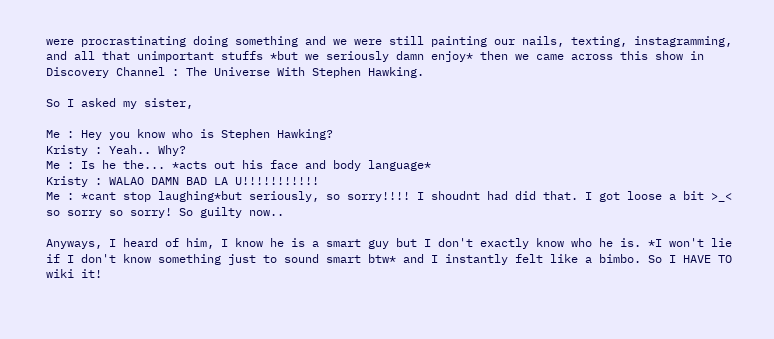were procrastinating doing something and we were still painting our nails, texting, instagramming, and all that unimportant stuffs *but we seriously damn enjoy* then we came across this show in Discovery Channel : The Universe With Stephen Hawking.

So I asked my sister,

Me : Hey you know who is Stephen Hawking?
Kristy : Yeah.. Why?
Me : Is he the... *acts out his face and body language*
Kristy : WALAO DAMN BAD LA U!!!!!!!!!!!
Me : *cant stop laughing*but seriously, so sorry!!!! I shoudnt had did that. I got loose a bit >_< so sorry so sorry! So guilty now..

Anyways, I heard of him, I know he is a smart guy but I don't exactly know who he is. *I won't lie if I don't know something just to sound smart btw* and I instantly felt like a bimbo. So I HAVE TO wiki it!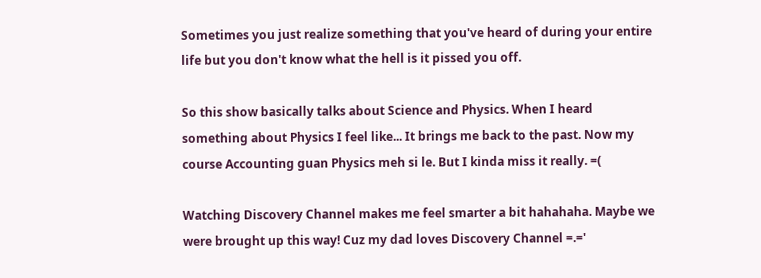Sometimes you just realize something that you've heard of during your entire life but you don't know what the hell is it pissed you off.

So this show basically talks about Science and Physics. When I heard something about Physics I feel like... It brings me back to the past. Now my course Accounting guan Physics meh si le. But I kinda miss it really. =(

Watching Discovery Channel makes me feel smarter a bit hahahaha. Maybe we were brought up this way! Cuz my dad loves Discovery Channel =.='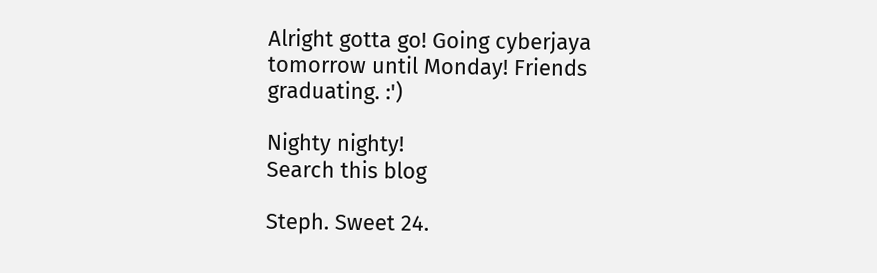Alright gotta go! Going cyberjaya tomorrow until Monday! Friends graduating. :')

Nighty nighty!
Search this blog

Steph. Sweet 24.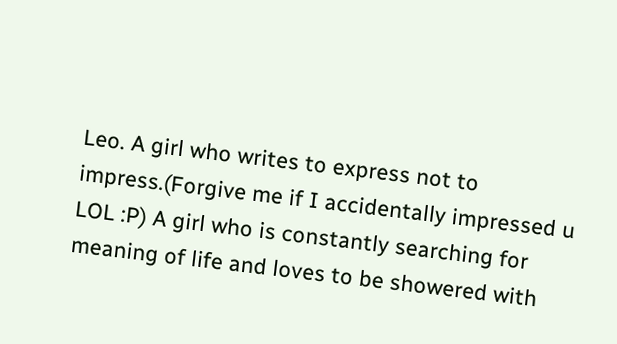Leo. A girl who writes to express not to impress.(Forgive me if I accidentally impressed u LOL :P) A girl who is constantly searching for meaning of life and loves to be showered with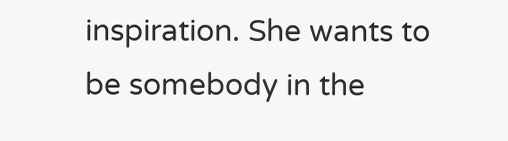inspiration. She wants to be somebody in the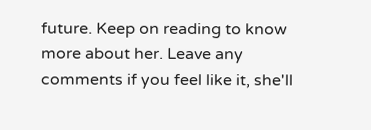future. Keep on reading to know more about her. Leave any comments if you feel like it, she'll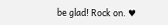be glad! Rock on. ♥